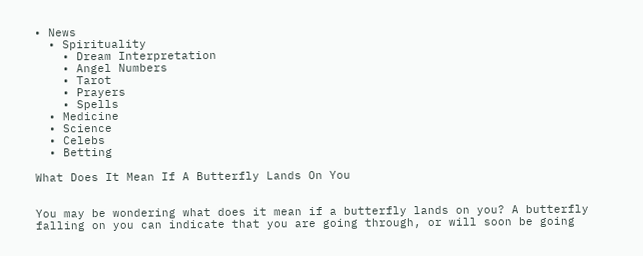• News
  • Spirituality
    • Dream Interpretation
    • Angel Numbers
    • Tarot
    • Prayers
    • Spells
  • Medicine
  • Science
  • Celebs
  • Betting

What Does It Mean If A Butterfly Lands On You


You may be wondering what does it mean if a butterfly lands on you? A butterfly falling on you can indicate that you are going through, or will soon be going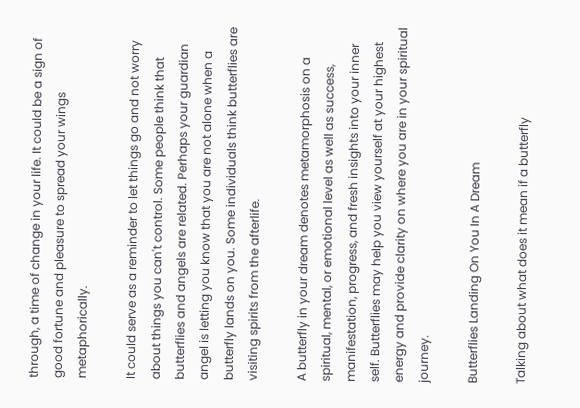through, a time of change in your life. It could be a sign of good fortune and pleasure to spread your wings metaphorically.

It could serve as a reminder to let things go and not worry about things you can't control. Some people think that butterflies and angels are related. Perhaps your guardian angel is letting you know that you are not alone when a butterfly lands on you. Some individuals think butterflies are visiting spirits from the afterlife.

A butterfly in your dream denotes metamorphosis on a spiritual, mental, or emotional level as well as success, manifestation, progress, and fresh insights into your inner self. Butterflies may help you view yourself at your highest energy and provide clarity on where you are in your spiritual journey.

Butterflies Landing On You In A Dream

Talking about what does it mean if a butterfly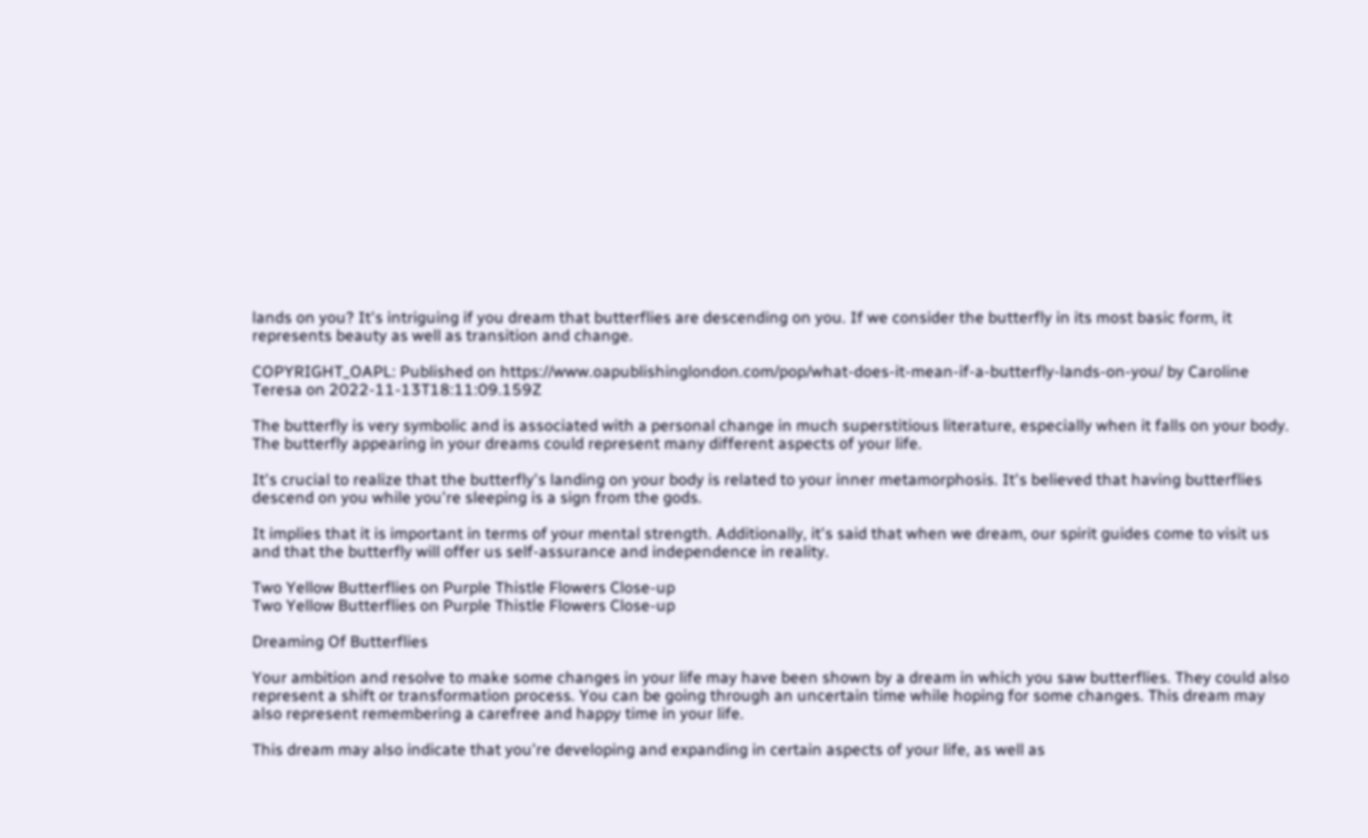lands on you? It's intriguing if you dream that butterflies are descending on you. If we consider the butterfly in its most basic form, it represents beauty as well as transition and change.

COPYRIGHT_OAPL: Published on https://www.oapublishinglondon.com/pop/what-does-it-mean-if-a-butterfly-lands-on-you/ by Caroline Teresa on 2022-11-13T18:11:09.159Z

The butterfly is very symbolic and is associated with a personal change in much superstitious literature, especially when it falls on your body. The butterfly appearing in your dreams could represent many different aspects of your life.

It's crucial to realize that the butterfly's landing on your body is related to your inner metamorphosis. It's believed that having butterflies descend on you while you're sleeping is a sign from the gods.

It implies that it is important in terms of your mental strength. Additionally, it's said that when we dream, our spirit guides come to visit us and that the butterfly will offer us self-assurance and independence in reality.

Two Yellow Butterflies on Purple Thistle Flowers Close-up
Two Yellow Butterflies on Purple Thistle Flowers Close-up

Dreaming Of Butterflies

Your ambition and resolve to make some changes in your life may have been shown by a dream in which you saw butterflies. They could also represent a shift or transformation process. You can be going through an uncertain time while hoping for some changes. This dream may also represent remembering a carefree and happy time in your life.

This dream may also indicate that you're developing and expanding in certain aspects of your life, as well as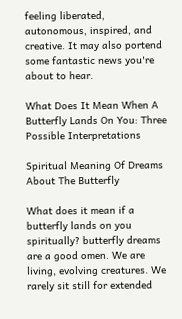feeling liberated, autonomous, inspired, and creative. It may also portend some fantastic news you're about to hear.

What Does It Mean When A Butterfly Lands On You: Three Possible Interpretations

Spiritual Meaning Of Dreams About The Butterfly

What does it mean if a butterfly lands on you spiritually? butterfly dreams are a good omen. We are living, evolving creatures. We rarely sit still for extended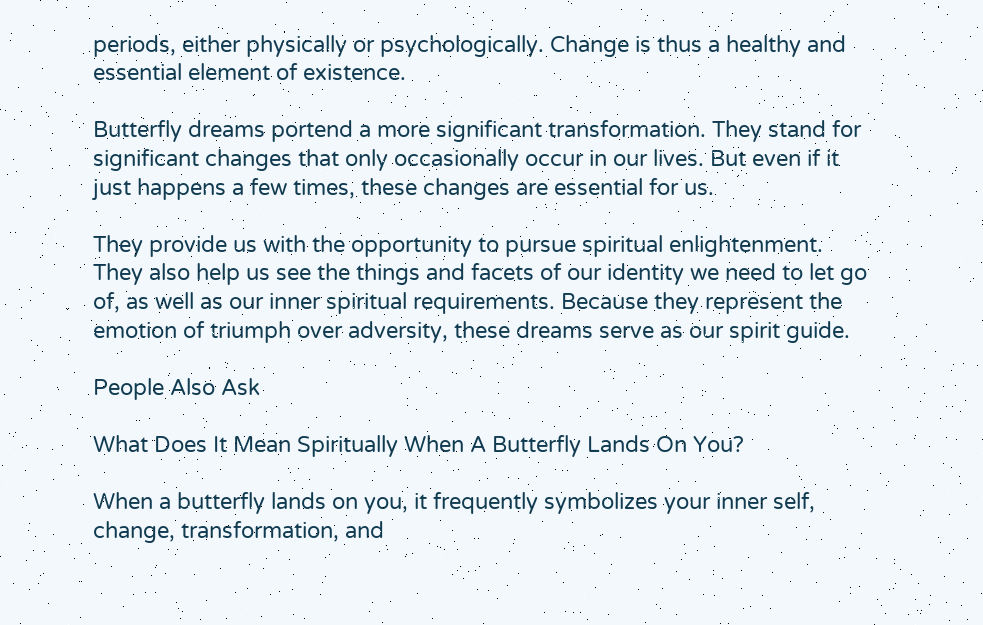periods, either physically or psychologically. Change is thus a healthy and essential element of existence.

Butterfly dreams portend a more significant transformation. They stand for significant changes that only occasionally occur in our lives. But even if it just happens a few times, these changes are essential for us.

They provide us with the opportunity to pursue spiritual enlightenment. They also help us see the things and facets of our identity we need to let go of, as well as our inner spiritual requirements. Because they represent the emotion of triumph over adversity, these dreams serve as our spirit guide.

People Also Ask

What Does It Mean Spiritually When A Butterfly Lands On You?

When a butterfly lands on you, it frequently symbolizes your inner self, change, transformation, and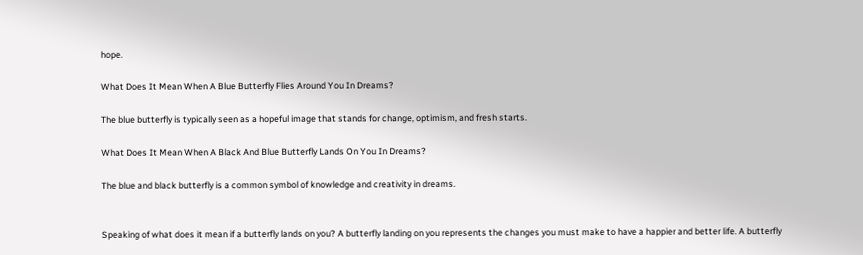hope.

What Does It Mean When A Blue Butterfly Flies Around You In Dreams?

The blue butterfly is typically seen as a hopeful image that stands for change, optimism, and fresh starts.

What Does It Mean When A Black And Blue Butterfly Lands On You In Dreams?

The blue and black butterfly is a common symbol of knowledge and creativity in dreams.


Speaking of what does it mean if a butterfly lands on you? A butterfly landing on you represents the changes you must make to have a happier and better life. A butterfly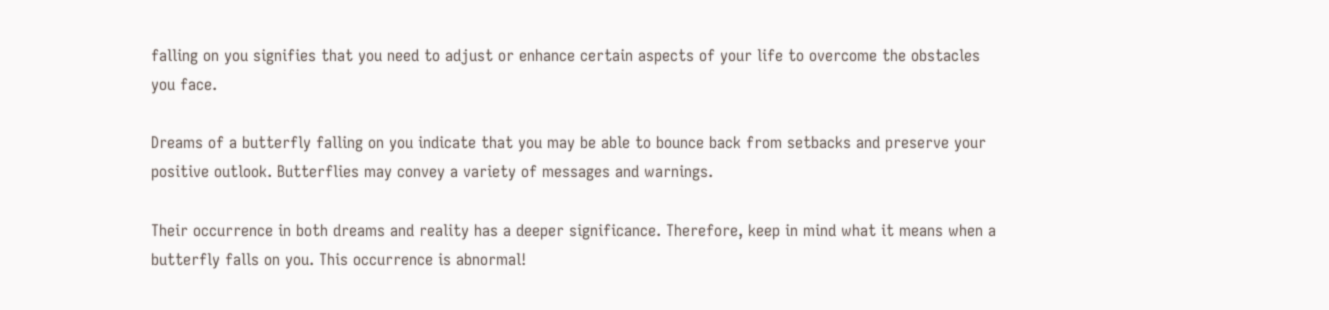falling on you signifies that you need to adjust or enhance certain aspects of your life to overcome the obstacles you face.

Dreams of a butterfly falling on you indicate that you may be able to bounce back from setbacks and preserve your positive outlook. Butterflies may convey a variety of messages and warnings.

Their occurrence in both dreams and reality has a deeper significance. Therefore, keep in mind what it means when a butterfly falls on you. This occurrence is abnormal!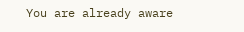You are already aware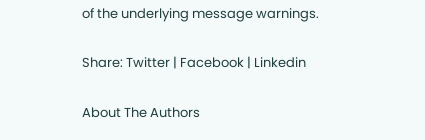of the underlying message warnings.

Share: Twitter | Facebook | Linkedin

About The Authors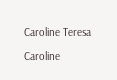Caroline Teresa

Caroline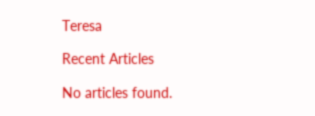Teresa

Recent Articles

No articles found.